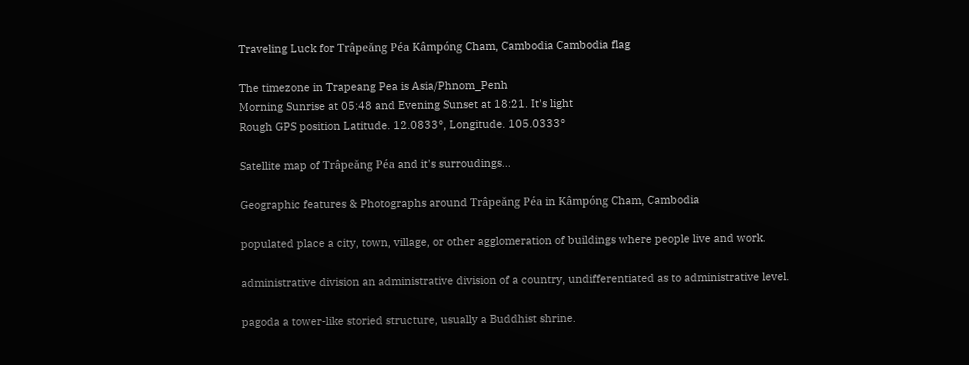Traveling Luck for Trâpeăng Péa Kâmpóng Cham, Cambodia Cambodia flag

The timezone in Trapeang Pea is Asia/Phnom_Penh
Morning Sunrise at 05:48 and Evening Sunset at 18:21. It's light
Rough GPS position Latitude. 12.0833°, Longitude. 105.0333°

Satellite map of Trâpeăng Péa and it's surroudings...

Geographic features & Photographs around Trâpeăng Péa in Kâmpóng Cham, Cambodia

populated place a city, town, village, or other agglomeration of buildings where people live and work.

administrative division an administrative division of a country, undifferentiated as to administrative level.

pagoda a tower-like storied structure, usually a Buddhist shrine.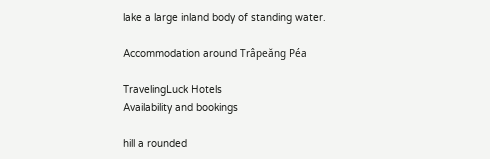lake a large inland body of standing water.

Accommodation around Trâpeăng Péa

TravelingLuck Hotels
Availability and bookings

hill a rounded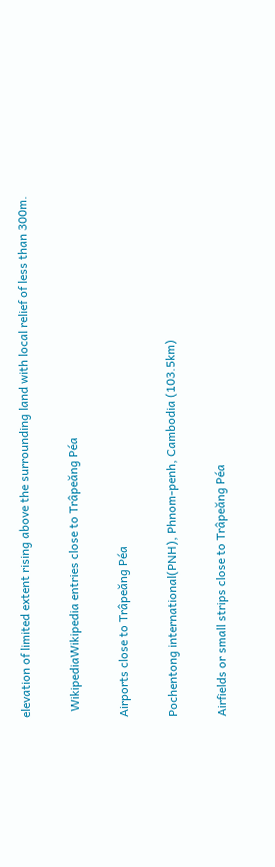elevation of limited extent rising above the surrounding land with local relief of less than 300m.

  WikipediaWikipedia entries close to Trâpeăng Péa

Airports close to Trâpeăng Péa

Pochentong international(PNH), Phnom-penh, Cambodia (103.5km)

Airfields or small strips close to Trâpeăng Péa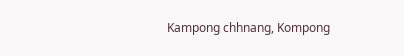Kampong chhnang, Kompong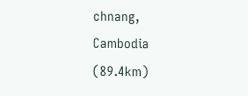chnang, Cambodia (89.4km)